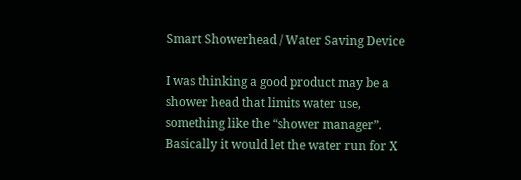Smart Showerhead / Water Saving Device

I was thinking a good product may be a shower head that limits water use, something like the “shower manager”. Basically it would let the water run for X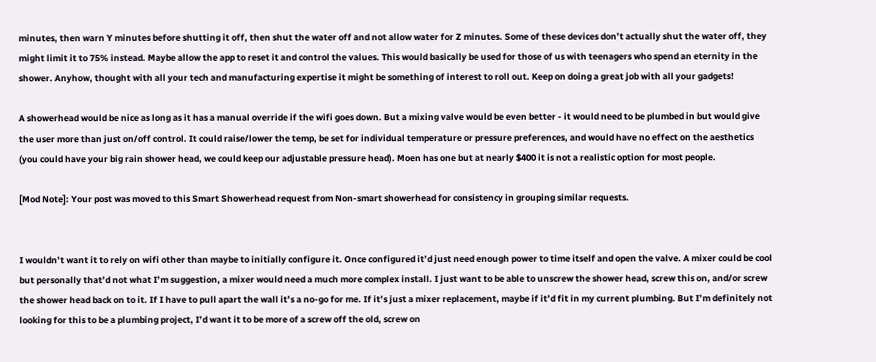minutes, then warn Y minutes before shutting it off, then shut the water off and not allow water for Z minutes. Some of these devices don’t actually shut the water off, they might limit it to 75% instead. Maybe allow the app to reset it and control the values. This would basically be used for those of us with teenagers who spend an eternity in the shower. Anyhow, thought with all your tech and manufacturing expertise it might be something of interest to roll out. Keep on doing a great job with all your gadgets!

A showerhead would be nice as long as it has a manual override if the wifi goes down. But a mixing valve would be even better - it would need to be plumbed in but would give the user more than just on/off control. It could raise/lower the temp, be set for individual temperature or pressure preferences, and would have no effect on the aesthetics (you could have your big rain shower head, we could keep our adjustable pressure head). Moen has one but at nearly $400 it is not a realistic option for most people.

[Mod Note]: Your post was moved to this Smart Showerhead request from Non-smart showerhead for consistency in grouping similar requests.


I wouldn’t want it to rely on wifi other than maybe to initially configure it. Once configured it’d just need enough power to time itself and open the valve. A mixer could be cool but personally that’d not what I’m suggestion, a mixer would need a much more complex install. I just want to be able to unscrew the shower head, screw this on, and/or screw the shower head back on to it. If I have to pull apart the wall it’s a no-go for me. If it’s just a mixer replacement, maybe if it’d fit in my current plumbing. But I’m definitely not looking for this to be a plumbing project, I’d want it to be more of a screw off the old, screw on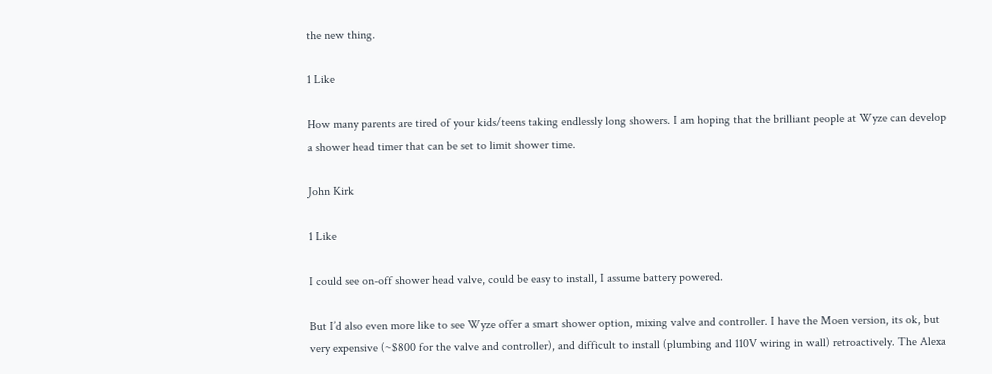the new thing.

1 Like

How many parents are tired of your kids/teens taking endlessly long showers. I am hoping that the brilliant people at Wyze can develop a shower head timer that can be set to limit shower time.

John Kirk

1 Like

I could see on-off shower head valve, could be easy to install, I assume battery powered.

But I’d also even more like to see Wyze offer a smart shower option, mixing valve and controller. I have the Moen version, its ok, but very expensive (~$800 for the valve and controller), and difficult to install (plumbing and 110V wiring in wall) retroactively. The Alexa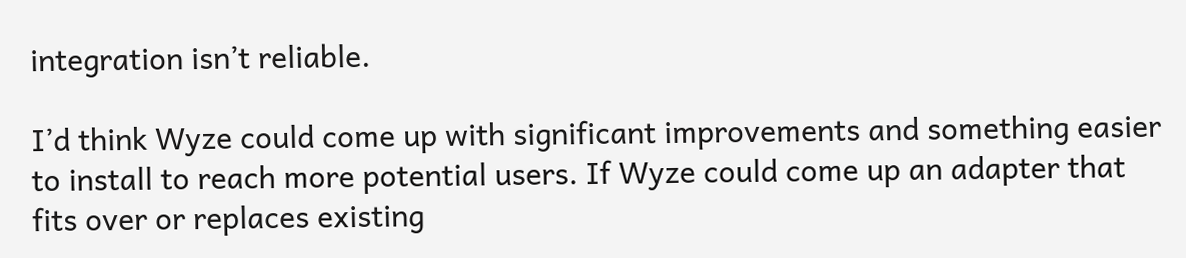integration isn’t reliable.

I’d think Wyze could come up with significant improvements and something easier to install to reach more potential users. If Wyze could come up an adapter that fits over or replaces existing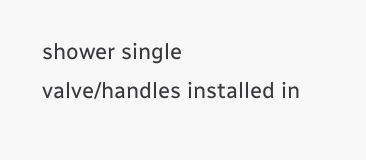shower single valve/handles installed in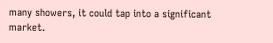many showers, it could tap into a significant market.